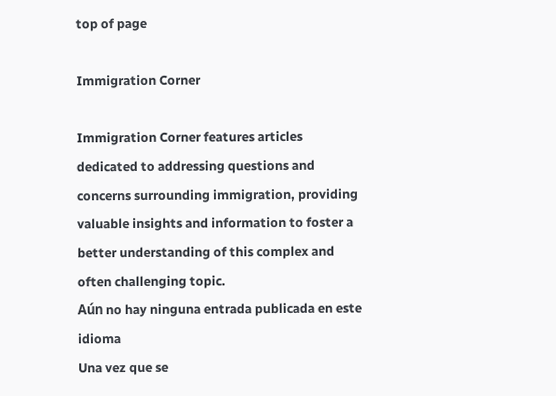top of page

Immigration Corner

Immigration Corner features articles dedicated to addressing questions and concerns surrounding immigration, providing valuable insights and information to foster a better understanding of this complex and often challenging topic.
Aún no hay ninguna entrada publicada en este idioma
Una vez que se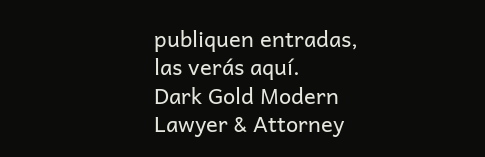publiquen entradas, las verás aquí.
Dark Gold Modern Lawyer & Attorney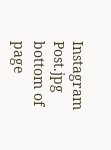Instagram Post.jpg
bottom of page